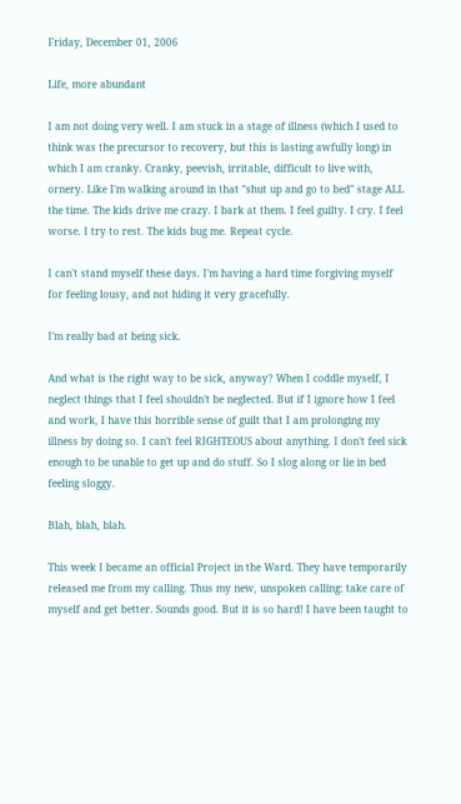Friday, December 01, 2006

Life, more abundant

I am not doing very well. I am stuck in a stage of illness (which I used to think was the precursor to recovery, but this is lasting awfully long) in which I am cranky. Cranky, peevish, irritable, difficult to live with, ornery. Like I'm walking around in that "shut up and go to bed" stage ALL the time. The kids drive me crazy. I bark at them. I feel guilty. I cry. I feel worse. I try to rest. The kids bug me. Repeat cycle.

I can't stand myself these days. I'm having a hard time forgiving myself for feeling lousy, and not hiding it very gracefully.

I'm really bad at being sick.

And what is the right way to be sick, anyway? When I coddle myself, I neglect things that I feel shouldn't be neglected. But if I ignore how I feel and work, I have this horrible sense of guilt that I am prolonging my illness by doing so. I can't feel RIGHTEOUS about anything. I don't feel sick enough to be unable to get up and do stuff. So I slog along or lie in bed feeling sloggy.

Blah, blah, blah.

This week I became an official Project in the Ward. They have temporarily released me from my calling. Thus my new, unspoken calling: take care of myself and get better. Sounds good. But it is so hard! I have been taught to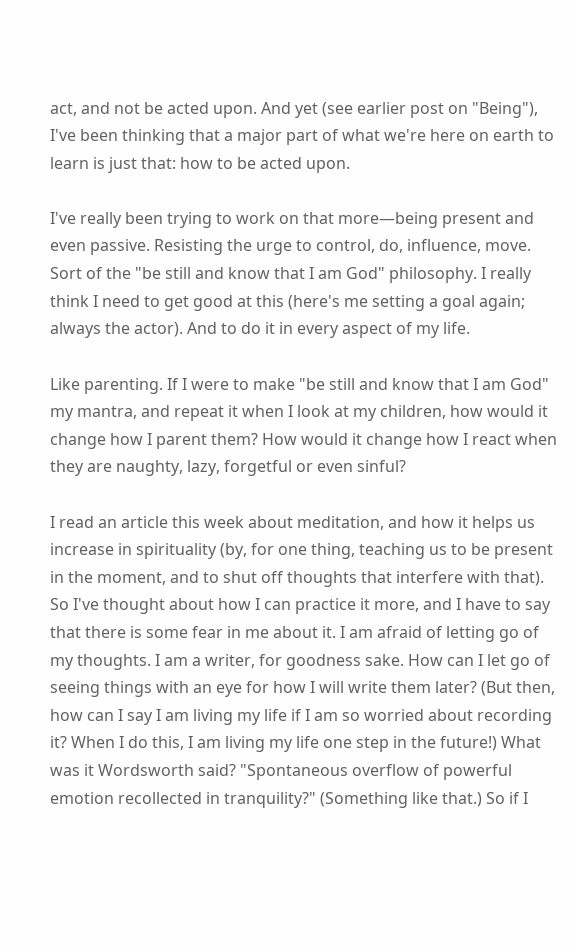act, and not be acted upon. And yet (see earlier post on "Being"), I've been thinking that a major part of what we're here on earth to learn is just that: how to be acted upon.

I've really been trying to work on that more—being present and even passive. Resisting the urge to control, do, influence, move. Sort of the "be still and know that I am God" philosophy. I really think I need to get good at this (here's me setting a goal again; always the actor). And to do it in every aspect of my life.

Like parenting. If I were to make "be still and know that I am God" my mantra, and repeat it when I look at my children, how would it change how I parent them? How would it change how I react when they are naughty, lazy, forgetful or even sinful?

I read an article this week about meditation, and how it helps us increase in spirituality (by, for one thing, teaching us to be present in the moment, and to shut off thoughts that interfere with that). So I've thought about how I can practice it more, and I have to say that there is some fear in me about it. I am afraid of letting go of my thoughts. I am a writer, for goodness sake. How can I let go of seeing things with an eye for how I will write them later? (But then, how can I say I am living my life if I am so worried about recording it? When I do this, I am living my life one step in the future!) What was it Wordsworth said? "Spontaneous overflow of powerful emotion recollected in tranquility?" (Something like that.) So if I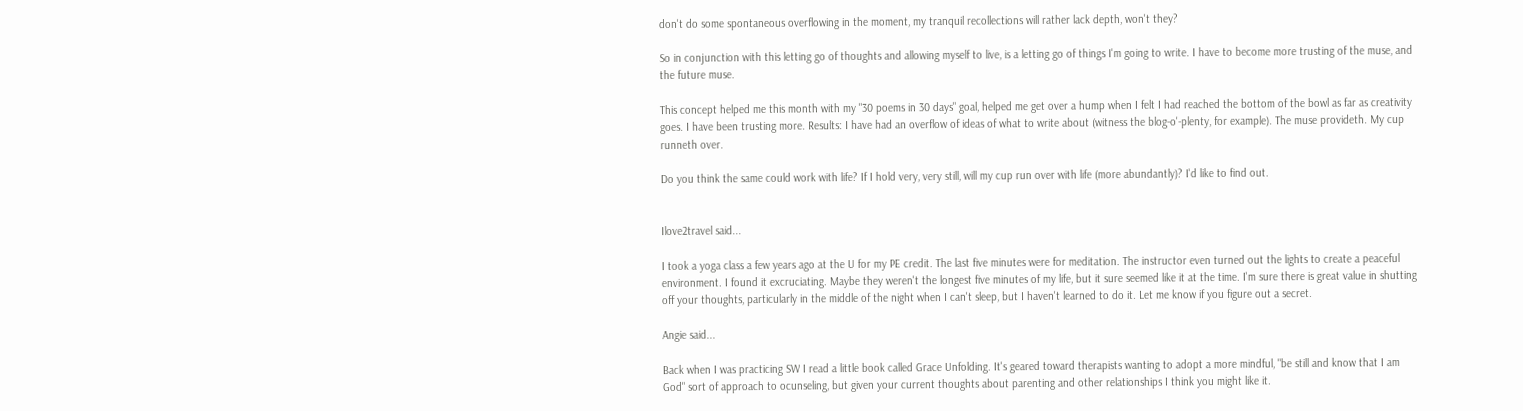don't do some spontaneous overflowing in the moment, my tranquil recollections will rather lack depth, won't they?

So in conjunction with this letting go of thoughts and allowing myself to live, is a letting go of things I'm going to write. I have to become more trusting of the muse, and the future muse.

This concept helped me this month with my "30 poems in 30 days" goal, helped me get over a hump when I felt I had reached the bottom of the bowl as far as creativity goes. I have been trusting more. Results: I have had an overflow of ideas of what to write about (witness the blog-o'-plenty, for example). The muse provideth. My cup runneth over.

Do you think the same could work with life? If I hold very, very still, will my cup run over with life (more abundantly)? I'd like to find out.


Ilove2travel said...

I took a yoga class a few years ago at the U for my PE credit. The last five minutes were for meditation. The instructor even turned out the lights to create a peaceful environment. I found it excruciating. Maybe they weren't the longest five minutes of my life, but it sure seemed like it at the time. I'm sure there is great value in shutting off your thoughts, particularly in the middle of the night when I can't sleep, but I haven't learned to do it. Let me know if you figure out a secret.

Angie said...

Back when I was practicing SW I read a little book called Grace Unfolding. It's geared toward therapists wanting to adopt a more mindful, "be still and know that I am God" sort of approach to ocunseling, but given your current thoughts about parenting and other relationships I think you might like it.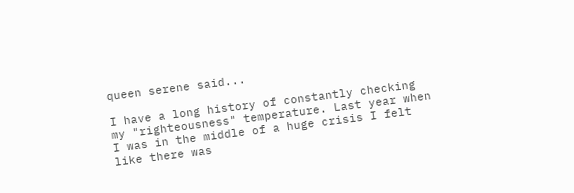queen serene said...

I have a long history of constantly checking my "righteousness" temperature. Last year when I was in the middle of a huge crisis I felt like there was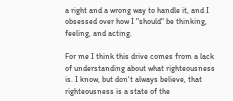a right and a wrong way to handle it, and I obsessed over how I "should" be thinking, feeling, and acting.

For me I think this drive comes from a lack of understanding about what righteousness is. I know, but don't always believe, that righteousness is a state of the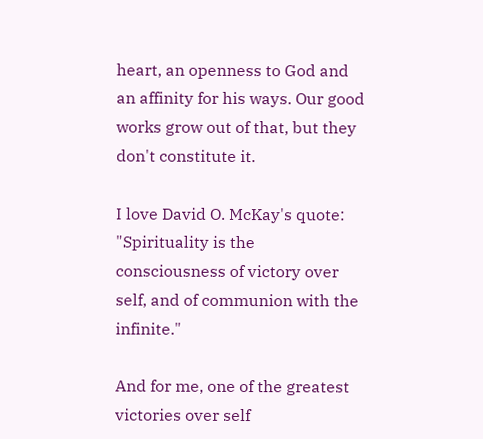heart, an openness to God and an affinity for his ways. Our good works grow out of that, but they don't constitute it.

I love David O. McKay's quote: "Spirituality is the consciousness of victory over self, and of communion with the infinite."

And for me, one of the greatest victories over self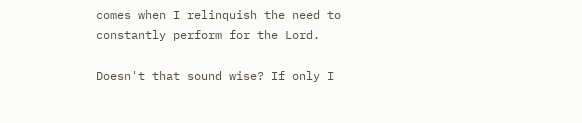comes when I relinquish the need to constantly perform for the Lord.

Doesn't that sound wise? If only I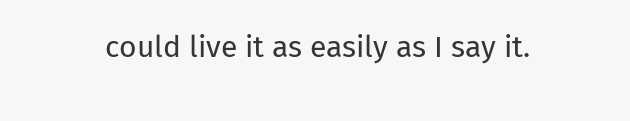could live it as easily as I say it.